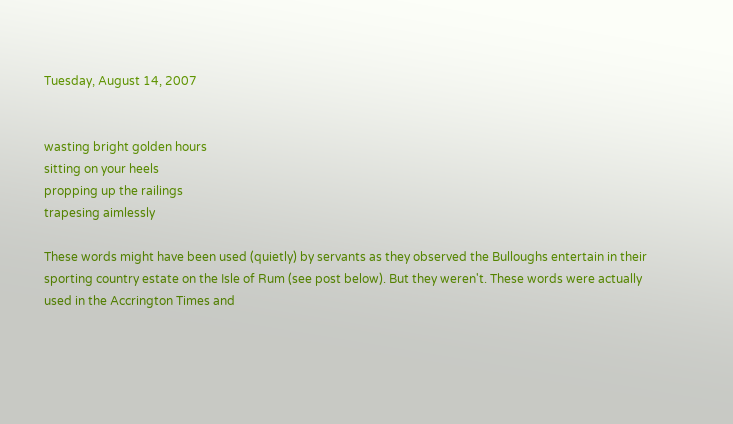Tuesday, August 14, 2007


wasting bright golden hours
sitting on your heels
propping up the railings
trapesing aimlessly

These words might have been used (quietly) by servants as they observed the Bulloughs entertain in their sporting country estate on the Isle of Rum (see post below). But they weren't. These words were actually used in the Accrington Times and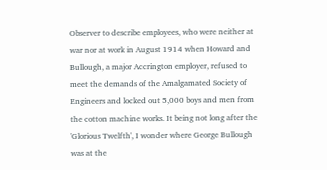Observer to describe employees, who were neither at war nor at work in August 1914 when Howard and Bullough, a major Accrington employer, refused to meet the demands of the Amalgamated Society of Engineers and locked out 5,000 boys and men from the cotton machine works. It being not long after the 'Glorious Twelfth', I wonder where George Bullough was at the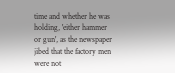time and whether he was holding, 'either hammer or gun', as the newspaper jibed that the factory men were not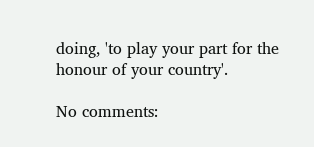doing, 'to play your part for the honour of your country'.

No comments: